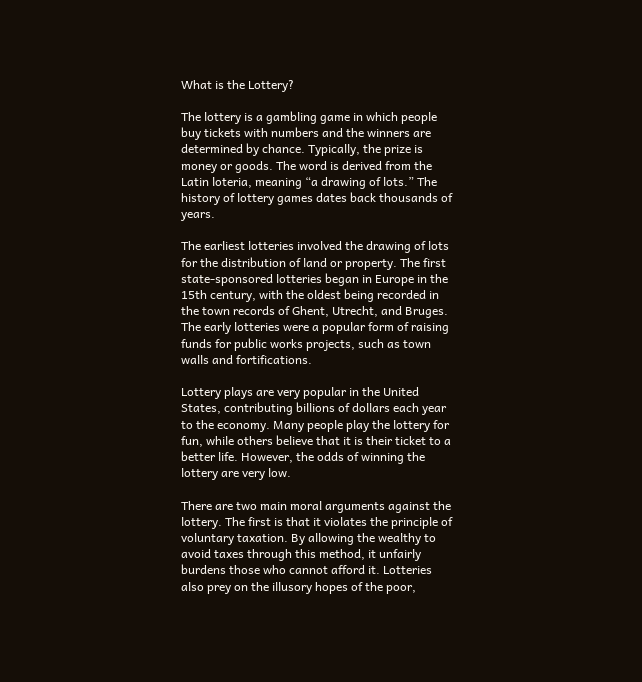What is the Lottery?

The lottery is a gambling game in which people buy tickets with numbers and the winners are determined by chance. Typically, the prize is money or goods. The word is derived from the Latin loteria, meaning “a drawing of lots.” The history of lottery games dates back thousands of years.

The earliest lotteries involved the drawing of lots for the distribution of land or property. The first state-sponsored lotteries began in Europe in the 15th century, with the oldest being recorded in the town records of Ghent, Utrecht, and Bruges. The early lotteries were a popular form of raising funds for public works projects, such as town walls and fortifications.

Lottery plays are very popular in the United States, contributing billions of dollars each year to the economy. Many people play the lottery for fun, while others believe that it is their ticket to a better life. However, the odds of winning the lottery are very low.

There are two main moral arguments against the lottery. The first is that it violates the principle of voluntary taxation. By allowing the wealthy to avoid taxes through this method, it unfairly burdens those who cannot afford it. Lotteries also prey on the illusory hopes of the poor,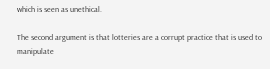which is seen as unethical.

The second argument is that lotteries are a corrupt practice that is used to manipulate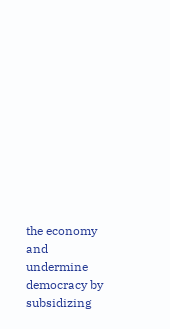the economy and undermine democracy by subsidizing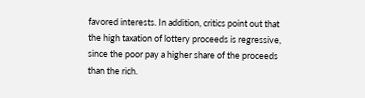favored interests. In addition, critics point out that the high taxation of lottery proceeds is regressive, since the poor pay a higher share of the proceeds than the rich.